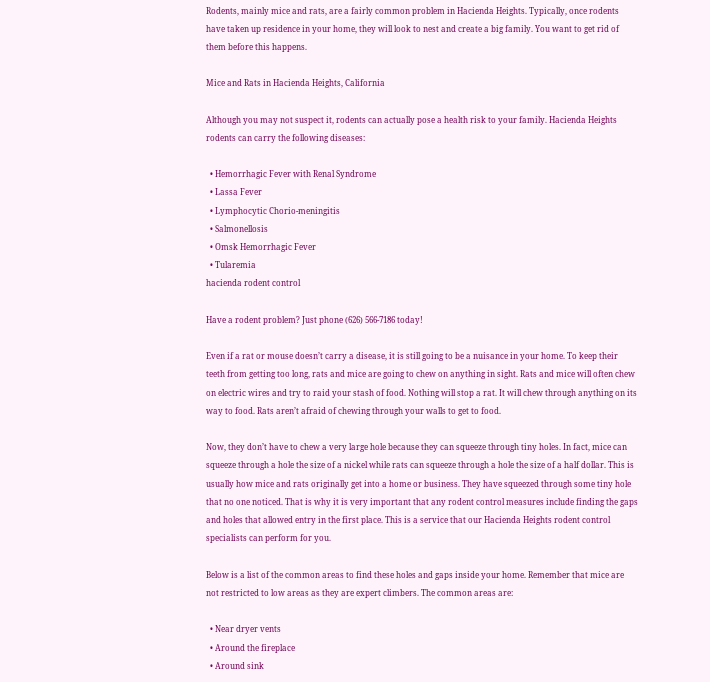Rodents, mainly mice and rats, are a fairly common problem in Hacienda Heights. Typically, once rodents have taken up residence in your home, they will look to nest and create a big family. You want to get rid of them before this happens.

Mice and Rats in Hacienda Heights, California

Although you may not suspect it, rodents can actually pose a health risk to your family. Hacienda Heights rodents can carry the following diseases:

  • Hemorrhagic Fever with Renal Syndrome
  • Lassa Fever
  • Lymphocytic Chorio-meningitis
  • Salmonellosis
  • Omsk Hemorrhagic Fever
  • Tularemia
hacienda rodent control

Have a rodent problem? Just phone (626) 566-7186 today!

Even if a rat or mouse doesn’t carry a disease, it is still going to be a nuisance in your home. To keep their teeth from getting too long, rats and mice are going to chew on anything in sight. Rats and mice will often chew on electric wires and try to raid your stash of food. Nothing will stop a rat. It will chew through anything on its way to food. Rats aren’t afraid of chewing through your walls to get to food.

Now, they don’t have to chew a very large hole because they can squeeze through tiny holes. In fact, mice can squeeze through a hole the size of a nickel while rats can squeeze through a hole the size of a half dollar. This is usually how mice and rats originally get into a home or business. They have squeezed through some tiny hole that no one noticed. That is why it is very important that any rodent control measures include finding the gaps and holes that allowed entry in the first place. This is a service that our Hacienda Heights rodent control specialists can perform for you.

Below is a list of the common areas to find these holes and gaps inside your home. Remember that mice are not restricted to low areas as they are expert climbers. The common areas are:

  • Near dryer vents
  • Around the fireplace
  • Around sink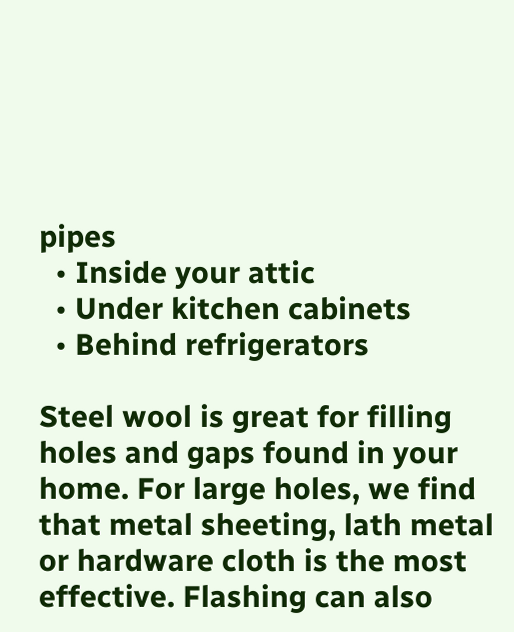pipes
  • Inside your attic
  • Under kitchen cabinets
  • Behind refrigerators

Steel wool is great for filling holes and gaps found in your home. For large holes, we find that metal sheeting, lath metal or hardware cloth is the most effective. Flashing can also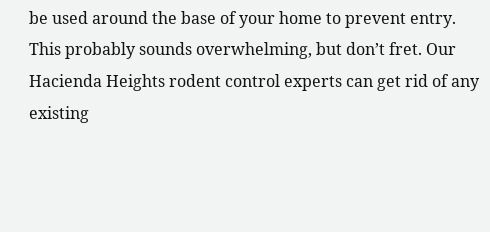be used around the base of your home to prevent entry. This probably sounds overwhelming, but don’t fret. Our Hacienda Heights rodent control experts can get rid of any existing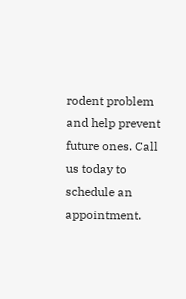rodent problem and help prevent future ones. Call us today to schedule an appointment.